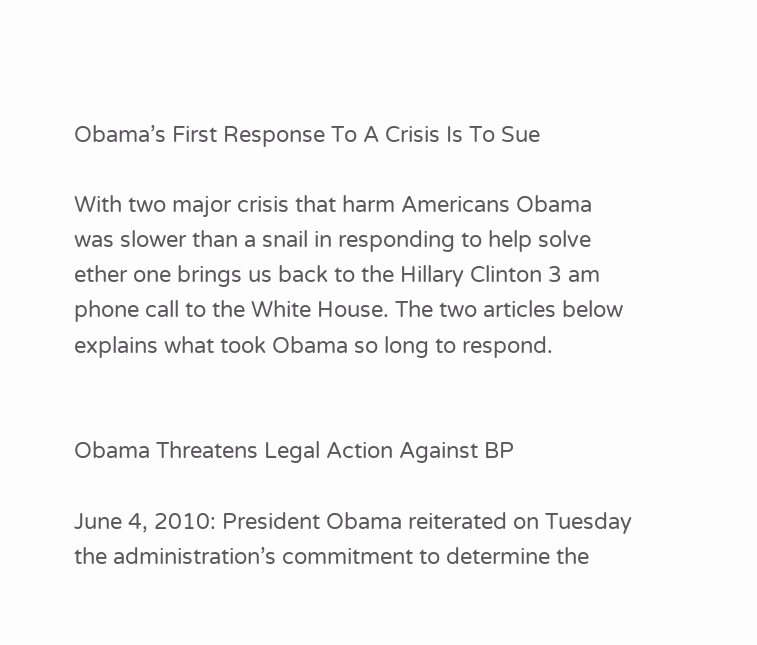Obama’s First Response To A Crisis Is To Sue

With two major crisis that harm Americans Obama was slower than a snail in responding to help solve ether one brings us back to the Hillary Clinton 3 am phone call to the White House. The two articles below explains what took Obama so long to respond.


Obama Threatens Legal Action Against BP

June 4, 2010: President Obama reiterated on Tuesday the administration’s commitment to determine the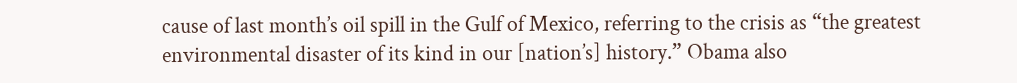cause of last month’s oil spill in the Gulf of Mexico, referring to the crisis as “the greatest environmental disaster of its kind in our [nation’s] history.” Obama also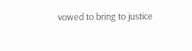vowed to bring to justice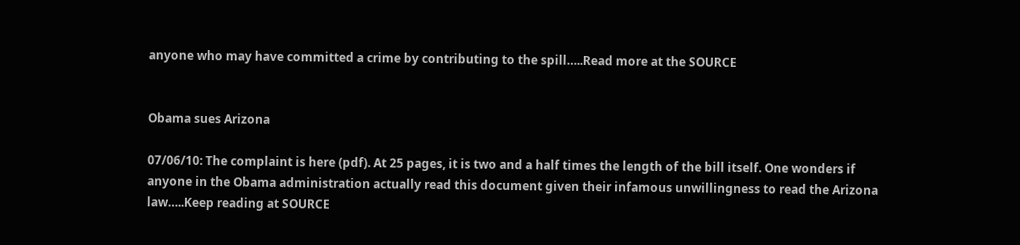anyone who may have committed a crime by contributing to the spill…..Read more at the SOURCE


Obama sues Arizona

07/06/10: The complaint is here (pdf). At 25 pages, it is two and a half times the length of the bill itself. One wonders if anyone in the Obama administration actually read this document given their infamous unwillingness to read the Arizona law…..Keep reading at SOURCE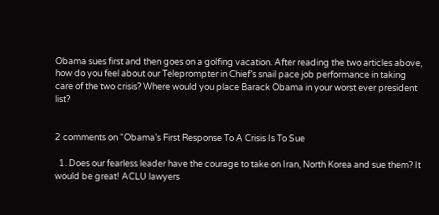Obama sues first and then goes on a golfing vacation. After reading the two articles above, how do you feel about our Teleprompter in Chief’s snail pace job performance in taking care of the two crisis? Where would you place Barack Obama in your worst ever president list?


2 comments on “Obama’s First Response To A Crisis Is To Sue

  1. Does our fearless leader have the courage to take on Iran, North Korea and sue them? It would be great! ACLU lawyers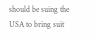should be suing the USA to bring suit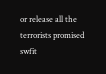or release all the terrorists promised swfit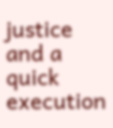justice and a quick execution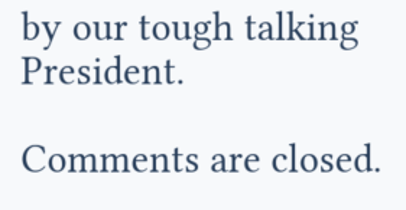by our tough talking President.

Comments are closed.